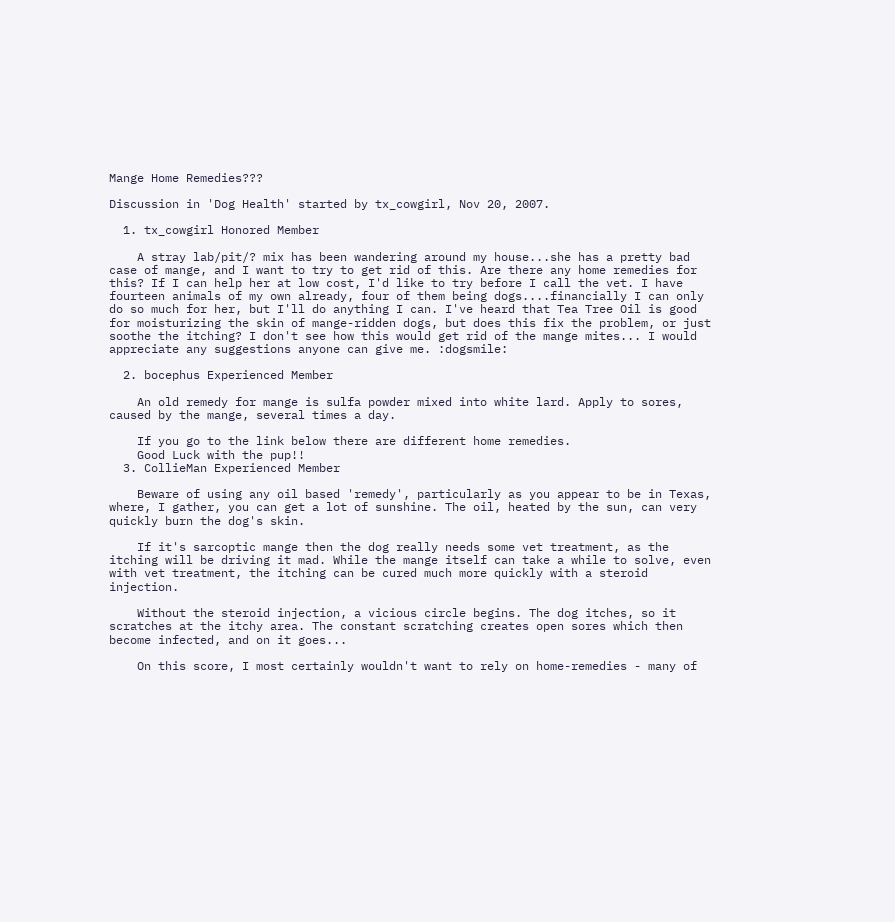Mange Home Remedies???

Discussion in 'Dog Health' started by tx_cowgirl, Nov 20, 2007.

  1. tx_cowgirl Honored Member

    A stray lab/pit/? mix has been wandering around my house...she has a pretty bad case of mange, and I want to try to get rid of this. Are there any home remedies for this? If I can help her at low cost, I'd like to try before I call the vet. I have fourteen animals of my own already, four of them being dogs....financially I can only do so much for her, but I'll do anything I can. I've heard that Tea Tree Oil is good for moisturizing the skin of mange-ridden dogs, but does this fix the problem, or just soothe the itching? I don't see how this would get rid of the mange mites... I would appreciate any suggestions anyone can give me. :dogsmile:

  2. bocephus Experienced Member

    An old remedy for mange is sulfa powder mixed into white lard. Apply to sores, caused by the mange, several times a day.

    If you go to the link below there are different home remedies.
    Good Luck with the pup!!
  3. CollieMan Experienced Member

    Beware of using any oil based 'remedy', particularly as you appear to be in Texas, where, I gather, you can get a lot of sunshine. The oil, heated by the sun, can very quickly burn the dog's skin.

    If it's sarcoptic mange then the dog really needs some vet treatment, as the itching will be driving it mad. While the mange itself can take a while to solve, even with vet treatment, the itching can be cured much more quickly with a steroid injection.

    Without the steroid injection, a vicious circle begins. The dog itches, so it scratches at the itchy area. The constant scratching creates open sores which then become infected, and on it goes...

    On this score, I most certainly wouldn't want to rely on home-remedies - many of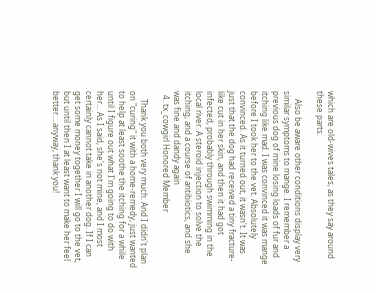which are old-wives tales, as they say around these parts.

    Also be aware other conditions display very similar symptoms to mange. I remember a previous dog of mine losing loads of fur and itching like mad. I was convinced it was mange before I took her to the vet. Absolutely convinced. As it turned out, it wasn't. It was just that the dog had received a tiny fracture-like cut in her skin, and then it had got infected, probably through swimming in the local river. A steroid injection to solve the itching, and a course of antibiotics, and she was fine and dandy again
  4. tx_cowgirl Honored Member

    Thank you both very much. And I didn't plan on "curing" it with a home-remedy, just wanted to help at least soothe the itching for a while until I figure out what I'm going to do with her... As I said, she's not mine, and I most certainly cannot take in another dog. If I can get some money together I will go to the vet, but until then I at least want to make her feel better....anyway, thank you!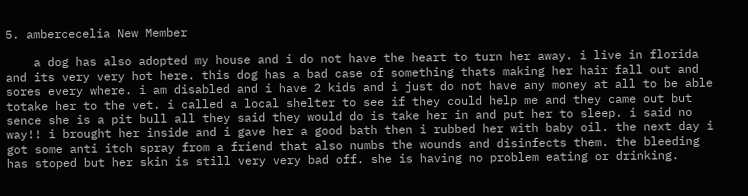5. ambercecelia New Member

    a dog has also adopted my house and i do not have the heart to turn her away. i live in florida and its very very hot here. this dog has a bad case of something thats making her hair fall out and sores every where. i am disabled and i have 2 kids and i just do not have any money at all to be able totake her to the vet. i called a local shelter to see if they could help me and they came out but sence she is a pit bull all they said they would do is take her in and put her to sleep. i said no way!! i brought her inside and i gave her a good bath then i rubbed her with baby oil. the next day i got some anti itch spray from a friend that also numbs the wounds and disinfects them. the bleeding has stoped but her skin is still very very bad off. she is having no problem eating or drinking.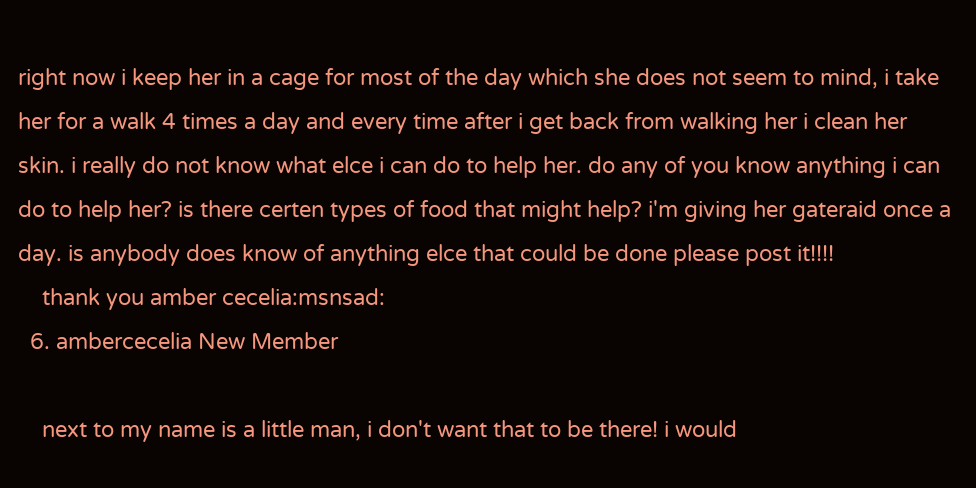right now i keep her in a cage for most of the day which she does not seem to mind, i take her for a walk 4 times a day and every time after i get back from walking her i clean her skin. i really do not know what elce i can do to help her. do any of you know anything i can do to help her? is there certen types of food that might help? i'm giving her gateraid once a day. is anybody does know of anything elce that could be done please post it!!!!
    thank you amber cecelia:msnsad:
  6. ambercecelia New Member

    next to my name is a little man, i don't want that to be there! i would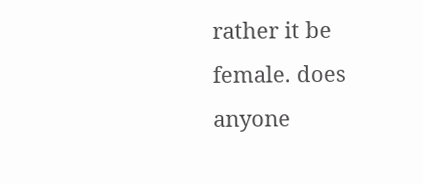rather it be female. does anyone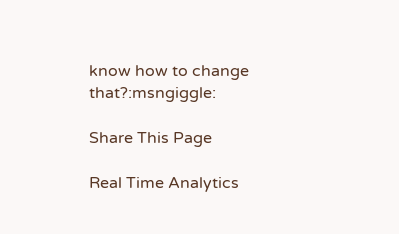know how to change that?:msngiggle:

Share This Page

Real Time Analytics